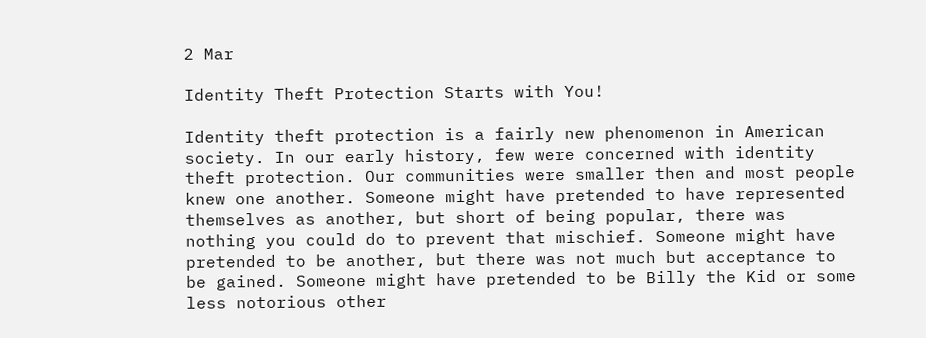2 Mar

Identity Theft Protection Starts with You!

Identity theft protection is a fairly new phenomenon in American society. In our early history, few were concerned with identity theft protection. Our communities were smaller then and most people knew one another. Someone might have pretended to have represented themselves as another, but short of being popular, there was nothing you could do to prevent that mischief. Someone might have pretended to be another, but there was not much but acceptance to be gained. Someone might have pretended to be Billy the Kid or some less notorious other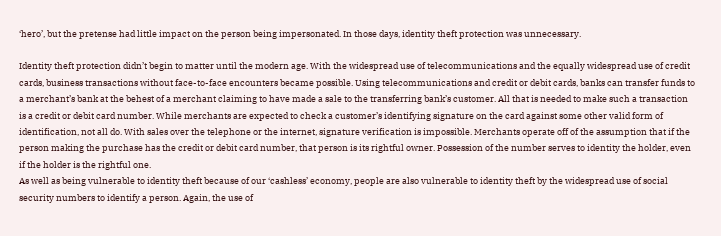‘hero’, but the pretense had little impact on the person being impersonated. In those days, identity theft protection was unnecessary.

Identity theft protection didn’t begin to matter until the modern age. With the widespread use of telecommunications and the equally widespread use of credit cards, business transactions without face-to-face encounters became possible. Using telecommunications and credit or debit cards, banks can transfer funds to a merchant’s bank at the behest of a merchant claiming to have made a sale to the transferring bank’s customer. All that is needed to make such a transaction is a credit or debit card number. While merchants are expected to check a customer’s identifying signature on the card against some other valid form of identification, not all do. With sales over the telephone or the internet, signature verification is impossible. Merchants operate off of the assumption that if the person making the purchase has the credit or debit card number, that person is its rightful owner. Possession of the number serves to identity the holder, even if the holder is the rightful one.
As well as being vulnerable to identity theft because of our ‘cashless’ economy, people are also vulnerable to identity theft by the widespread use of social security numbers to identify a person. Again, the use of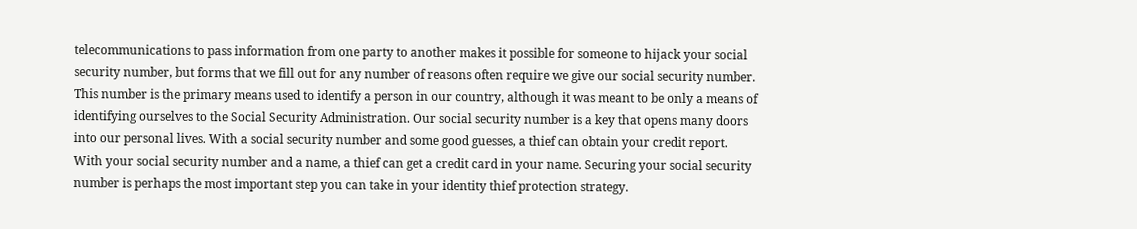telecommunications to pass information from one party to another makes it possible for someone to hijack your social security number, but forms that we fill out for any number of reasons often require we give our social security number. This number is the primary means used to identify a person in our country, although it was meant to be only a means of identifying ourselves to the Social Security Administration. Our social security number is a key that opens many doors into our personal lives. With a social security number and some good guesses, a thief can obtain your credit report. With your social security number and a name, a thief can get a credit card in your name. Securing your social security number is perhaps the most important step you can take in your identity thief protection strategy.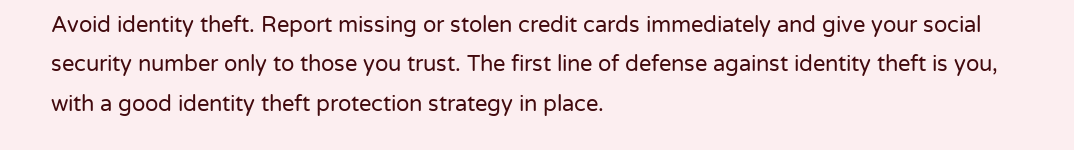Avoid identity theft. Report missing or stolen credit cards immediately and give your social security number only to those you trust. The first line of defense against identity theft is you, with a good identity theft protection strategy in place.